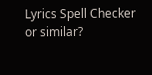Lyrics Spell Checker or similar?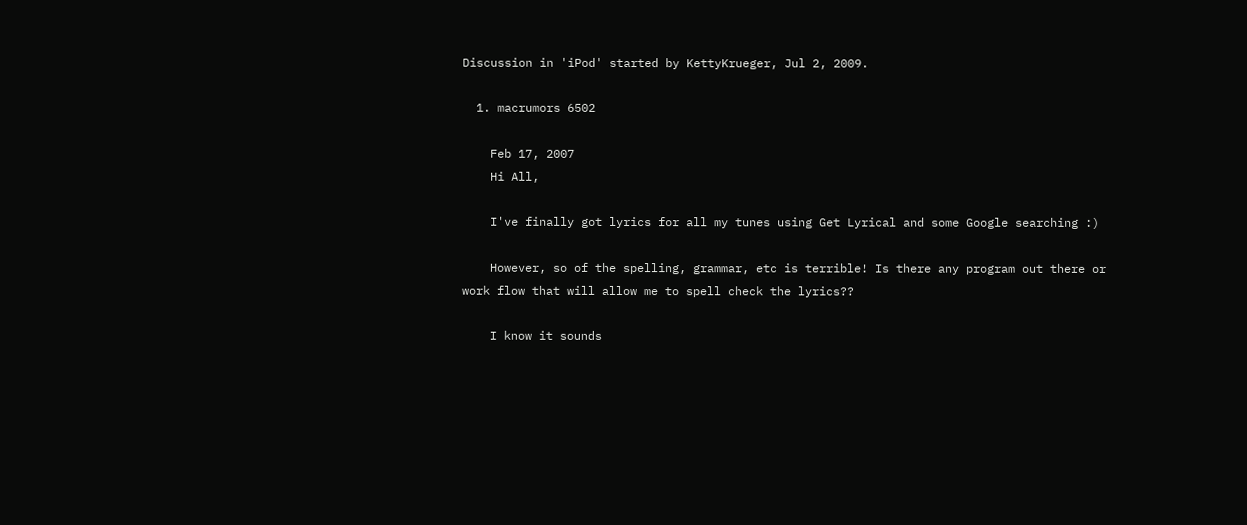Discussion in 'iPod' started by KettyKrueger, Jul 2, 2009.

  1. macrumors 6502

    Feb 17, 2007
    Hi All,

    I've finally got lyrics for all my tunes using Get Lyrical and some Google searching :)

    However, so of the spelling, grammar, etc is terrible! Is there any program out there or work flow that will allow me to spell check the lyrics??

    I know it sounds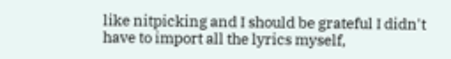like nitpicking and I should be grateful I didn't have to import all the lyrics myself,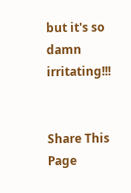but it's so damn irritating!!!


Share This Page